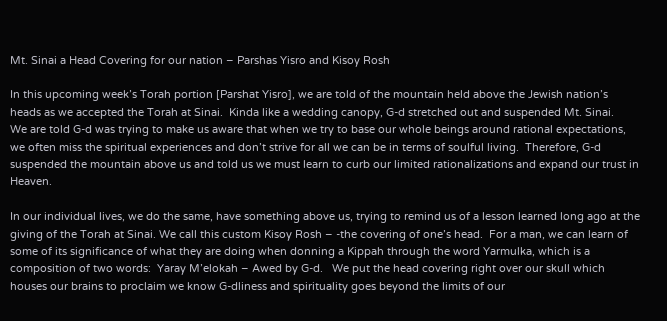Mt. Sinai a Head Covering for our nation – Parshas Yisro and Kisoy Rosh

In this upcoming week’s Torah portion [Parshat Yisro], we are told of the mountain held above the Jewish nation’s heads as we accepted the Torah at Sinai.  Kinda like a wedding canopy, G-d stretched out and suspended Mt. Sinai.    We are told G-d was trying to make us aware that when we try to base our whole beings around rational expectations, we often miss the spiritual experiences and don’t strive for all we can be in terms of soulful living.  Therefore, G-d suspended the mountain above us and told us we must learn to curb our limited rationalizations and expand our trust in Heaven.

In our individual lives, we do the same, have something above us, trying to remind us of a lesson learned long ago at the giving of the Torah at Sinai. We call this custom Kisoy Rosh – -the covering of one’s head.  For a man, we can learn of some of its significance of what they are doing when donning a Kippah through the word Yarmulka, which is a composition of two words:  Yaray M’elokah – Awed by G-d.   We put the head covering right over our skull which houses our brains to proclaim we know G-dliness and spirituality goes beyond the limits of our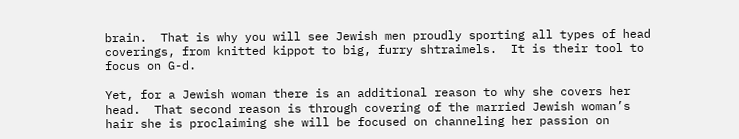brain.  That is why you will see Jewish men proudly sporting all types of head coverings, from knitted kippot to big, furry shtraimels.  It is their tool to focus on G-d.

Yet, for a Jewish woman there is an additional reason to why she covers her head.  That second reason is through covering of the married Jewish woman’s hair she is proclaiming she will be focused on channeling her passion on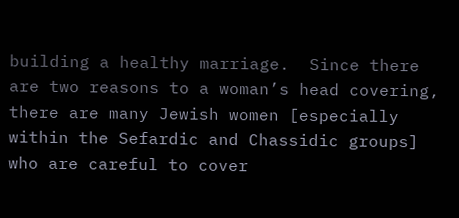building a healthy marriage.  Since there are two reasons to a woman’s head covering, there are many Jewish women [especially within the Sefardic and Chassidic groups] who are careful to cover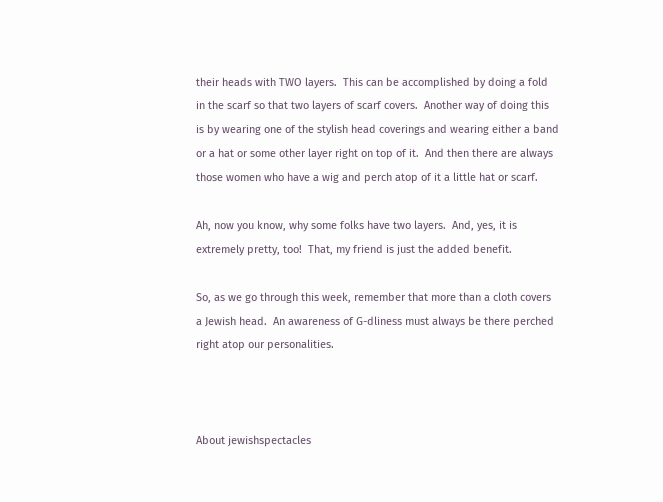their heads with TWO layers.  This can be accomplished by doing a fold in the scarf so that two layers of scarf covers.  Another way of doing this is by wearing one of the stylish head coverings and wearing either a band or a hat or some other layer right on top of it.  And then there are always those women who have a wig and perch atop of it a little hat or scarf.

Ah, now you know, why some folks have two layers.  And, yes, it is extremely pretty, too!  That, my friend is just the added benefit.

So, as we go through this week, remember that more than a cloth covers a Jewish head.  An awareness of G-dliness must always be there perched right atop our personalities.



About jewishspectacles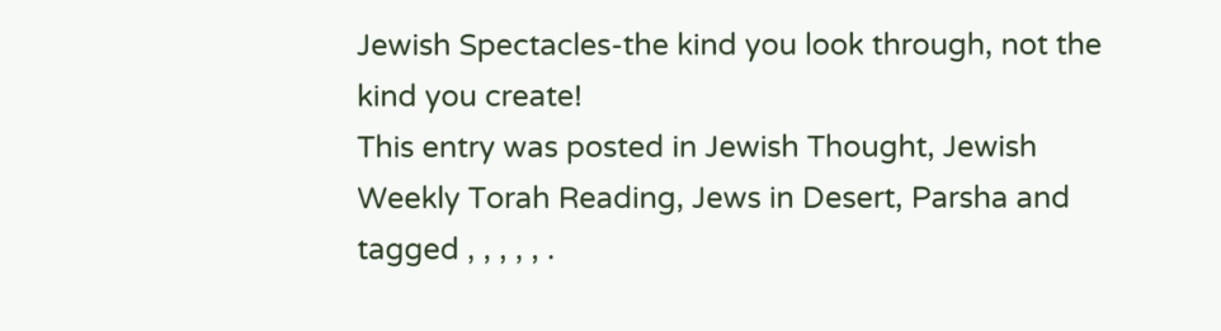Jewish Spectacles-the kind you look through, not the kind you create!
This entry was posted in Jewish Thought, Jewish Weekly Torah Reading, Jews in Desert, Parsha and tagged , , , , , .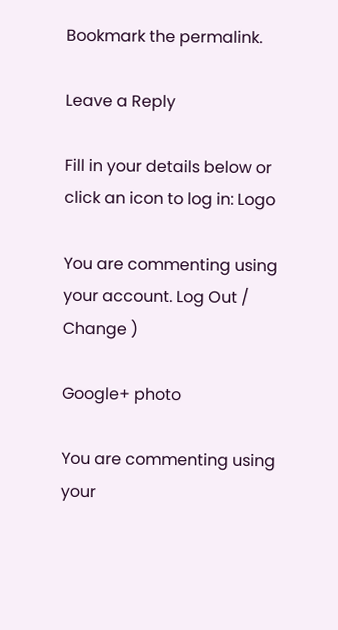Bookmark the permalink.

Leave a Reply

Fill in your details below or click an icon to log in: Logo

You are commenting using your account. Log Out /  Change )

Google+ photo

You are commenting using your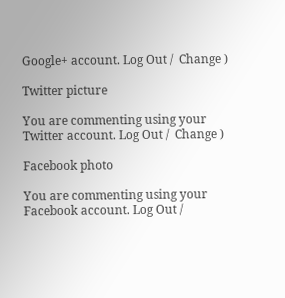Google+ account. Log Out /  Change )

Twitter picture

You are commenting using your Twitter account. Log Out /  Change )

Facebook photo

You are commenting using your Facebook account. Log Out /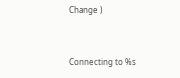Change )


Connecting to %s